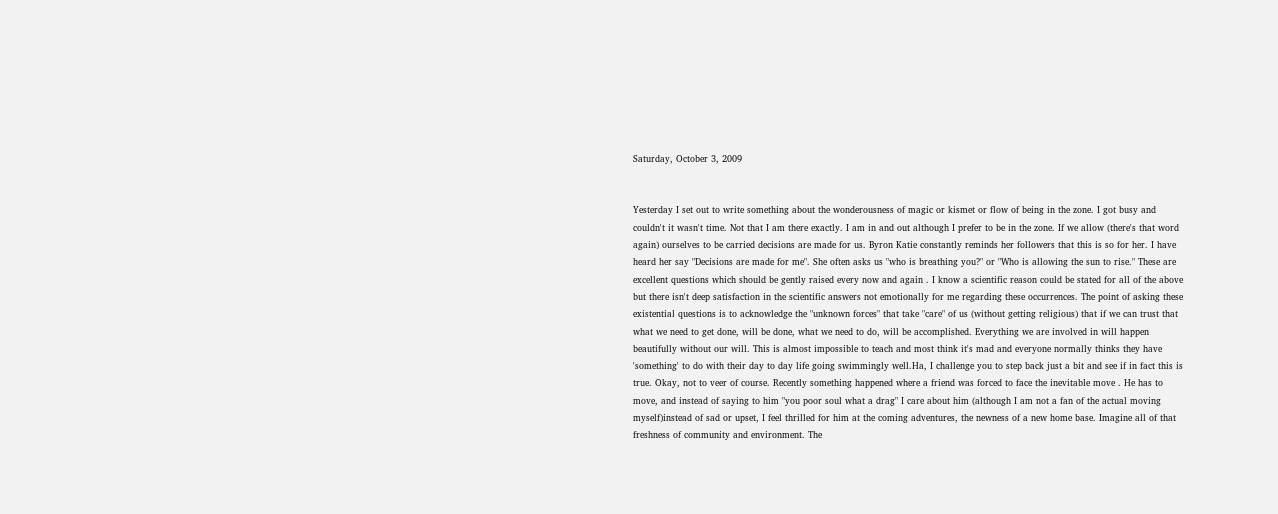Saturday, October 3, 2009


Yesterday I set out to write something about the wonderousness of magic or kismet or flow of being in the zone. I got busy and couldn't it wasn't time. Not that I am there exactly. I am in and out although I prefer to be in the zone. If we allow (there's that word again) ourselves to be carried decisions are made for us. Byron Katie constantly reminds her followers that this is so for her. I have heard her say "Decisions are made for me". She often asks us "who is breathing you?" or "Who is allowing the sun to rise." These are excellent questions which should be gently raised every now and again . I know a scientific reason could be stated for all of the above but there isn't deep satisfaction in the scientific answers not emotionally for me regarding these occurrences. The point of asking these existential questions is to acknowledge the "unknown forces" that take "care" of us (without getting religious) that if we can trust that what we need to get done, will be done, what we need to do, will be accomplished. Everything we are involved in will happen beautifully without our will. This is almost impossible to teach and most think it's mad and everyone normally thinks they have 'something' to do with their day to day life going swimmingly well.Ha, I challenge you to step back just a bit and see if in fact this is true. Okay, not to veer of course. Recently something happened where a friend was forced to face the inevitable move . He has to move, and instead of saying to him "you poor soul what a drag" I care about him (although I am not a fan of the actual moving myself)instead of sad or upset, I feel thrilled for him at the coming adventures, the newness of a new home base. Imagine all of that freshness of community and environment. The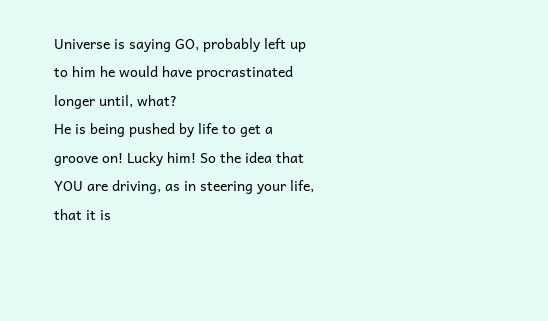Universe is saying GO, probably left up to him he would have procrastinated longer until, what?
He is being pushed by life to get a groove on! Lucky him! So the idea that YOU are driving, as in steering your life, that it is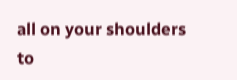all on your shoulders to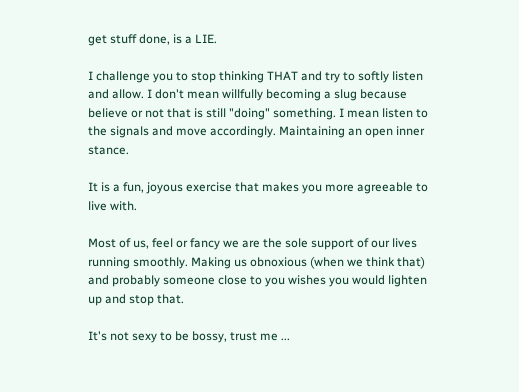get stuff done, is a LIE.

I challenge you to stop thinking THAT and try to softly listen and allow. I don't mean willfully becoming a slug because believe or not that is still "doing" something. I mean listen to the signals and move accordingly. Maintaining an open inner stance.

It is a fun, joyous exercise that makes you more agreeable to live with.

Most of us, feel or fancy we are the sole support of our lives running smoothly. Making us obnoxious (when we think that) and probably someone close to you wishes you would lighten up and stop that.

It's not sexy to be bossy, trust me ...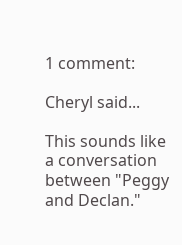1 comment:

Cheryl said...

This sounds like a conversation between "Peggy and Declan."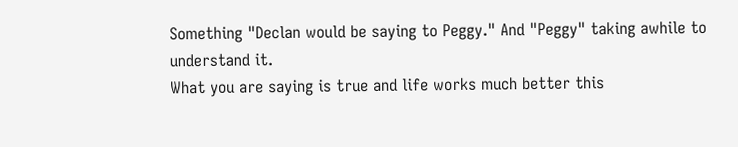Something "Declan would be saying to Peggy." And "Peggy" taking awhile to understand it.
What you are saying is true and life works much better this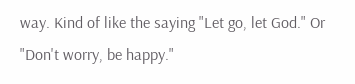way. Kind of like the saying "Let go, let God." Or "Don't worry, be happy."